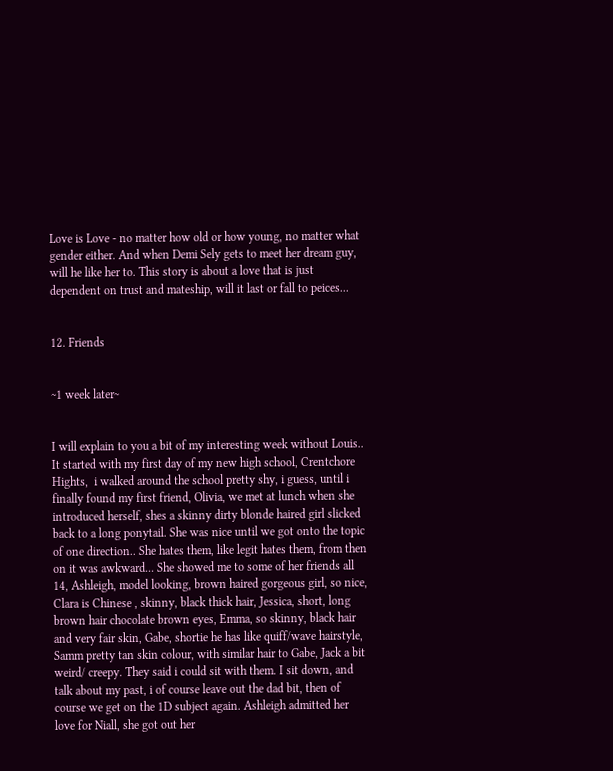Love is Love - no matter how old or how young, no matter what gender either. And when Demi Sely gets to meet her dream guy, will he like her to. This story is about a love that is just dependent on trust and mateship, will it last or fall to peices...


12. Friends


~1 week later~


I will explain to you a bit of my interesting week without Louis.. It started with my first day of my new high school, Crentchore Hights,  i walked around the school pretty shy, i guess, until i finally found my first friend, Olivia, we met at lunch when she introduced herself, shes a skinny dirty blonde haired girl slicked back to a long ponytail. She was nice until we got onto the topic of one direction.. She hates them, like legit hates them, from then on it was awkward... She showed me to some of her friends all 14, Ashleigh, model looking, brown haired gorgeous girl, so nice, Clara is Chinese , skinny, black thick hair, Jessica, short, long brown hair chocolate brown eyes, Emma, so skinny, black hair and very fair skin, Gabe, shortie he has like quiff/wave hairstyle, Samm pretty tan skin colour, with similar hair to Gabe, Jack a bit weird/ creepy. They said i could sit with them. I sit down, and talk about my past, i of course leave out the dad bit, then of course we get on the 1D subject again. Ashleigh admitted her love for Niall, she got out her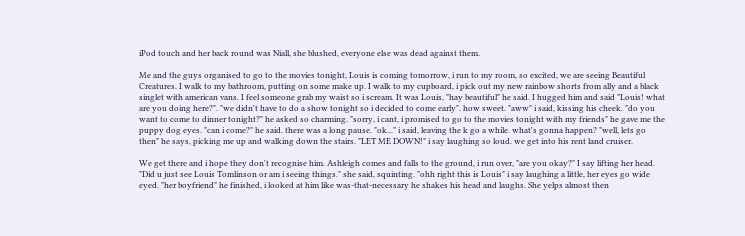iPod touch and her back round was Niall, she blushed, everyone else was dead against them.

Me and the guys organised to go to the movies tonight, Louis is coming tomorrow, i run to my room, so excited, we are seeing Beautiful Creatures. I walk to my bathroom, putting on some make up. I walk to my cupboard, i pick out my new rainbow shorts from ally and a black singlet with american vans. I feel someone grab my waist so i scream. It was Louis, "hay beautiful" he said. I hugged him and said "Louis! what are you doing here?". "we didn't have to do a show tonight so i decided to come early". how sweet. "aww" i said, kissing his cheek. "do you want to come to dinner tonight?" he asked so charming. "sorry, i cant, i promised to go to the movies tonight with my friends" he gave me the puppy dog eyes. "can i come?" he said. there was a long pause. "ok..." i said, leaving the k go a while. what's gonna happen? "well, lets go then" he says, picking me up and walking down the stairs. "LET ME DOWN!" i say laughing so loud. we get into his rent land cruiser.

We get there and i hope they don't recognise him. Ashleigh comes and falls to the ground, i run over, "are you okay?" I say lifting her head. "Did u just see Louis Tomlinson or am i seeing things." she said, squinting. "ohh right this is Louis" i say laughing a little, her eyes go wide eyed. "her boyfriend" he finished, i looked at him like was-that-necessary he shakes his head and laughs. She yelps almost then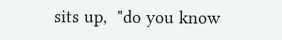sits up,  "do you know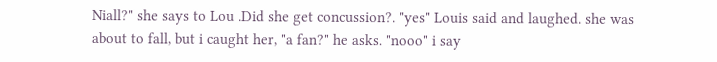Niall?" she says to Lou .Did she get concussion?. "yes" Louis said and laughed. she was about to fall, but i caught her, "a fan?" he asks. "nooo" i say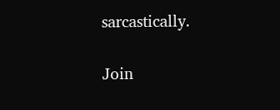sarcastically.

Join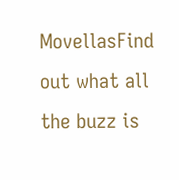MovellasFind out what all the buzz is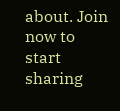about. Join now to start sharing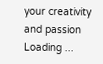your creativity and passion
Loading ...